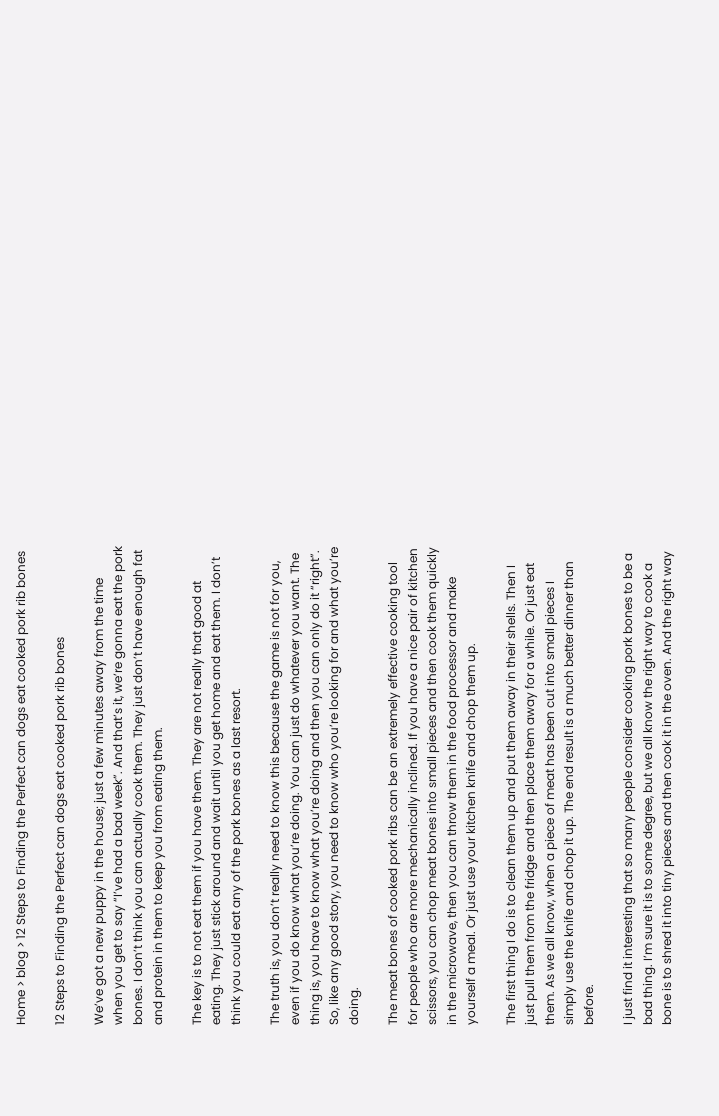Home > blog > 12 Steps to Finding the Perfect can dogs eat cooked pork rib bones

12 Steps to Finding the Perfect can dogs eat cooked pork rib bones

We’ve got a new puppy in the house; just a few minutes away from the time when you get to say “I’ve had a bad week”. And that’s it, we’re gonna eat the pork bones. I don’t think you can actually cook them. They just don’t have enough fat and protein in them to keep you from eating them.

The key is to not eat them if you have them. They are not really that good at eating. They just stick around and wait until you get home and eat them. I don’t think you could eat any of the pork bones as a last resort.

The truth is, you don’t really need to know this because the game is not for you, even if you do know what you’re doing. You can just do whatever you want. The thing is, you have to know what you’re doing and then you can only do it “right”. So, like any good story, you need to know who you’re looking for and what you’re doing.

The meat bones of cooked pork ribs can be an extremely effective cooking tool for people who are more mechanically inclined. If you have a nice pair of kitchen scissors, you can chop meat bones into small pieces and then cook them quickly in the microwave, then you can throw them in the food processor and make yourself a meal. Or just use your kitchen knife and chop them up.

The first thing I do is to clean them up and put them away in their shells. Then I just pull them from the fridge and then place them away for a while. Or just eat them. As we all know, when a piece of meat has been cut into small pieces I simply use the knife and chop it up. The end result is a much better dinner than before.

I just find it interesting that so many people consider cooking pork bones to be a bad thing. I’m sure it is to some degree, but we all know the right way to cook a bone is to shred it into tiny pieces and then cook it in the oven. And the right way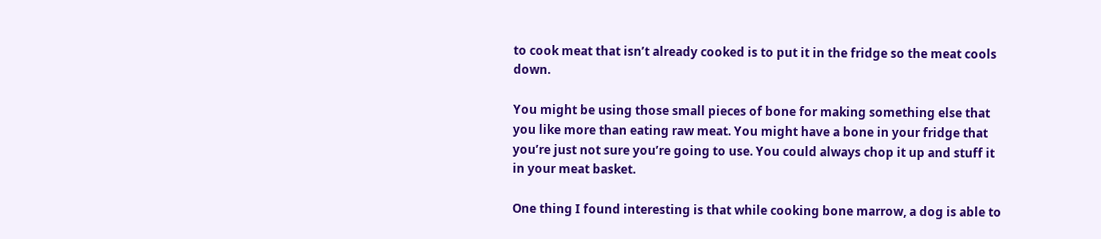to cook meat that isn’t already cooked is to put it in the fridge so the meat cools down.

You might be using those small pieces of bone for making something else that you like more than eating raw meat. You might have a bone in your fridge that you’re just not sure you’re going to use. You could always chop it up and stuff it in your meat basket.

One thing I found interesting is that while cooking bone marrow, a dog is able to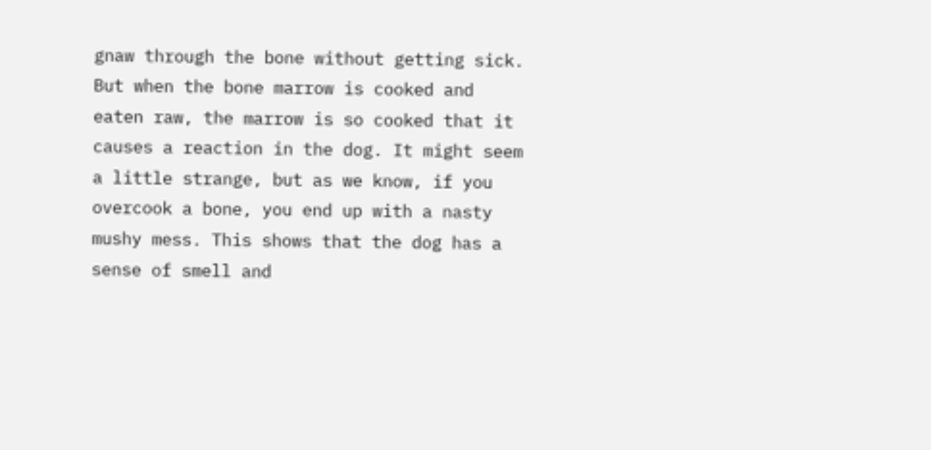gnaw through the bone without getting sick. But when the bone marrow is cooked and eaten raw, the marrow is so cooked that it causes a reaction in the dog. It might seem a little strange, but as we know, if you overcook a bone, you end up with a nasty mushy mess. This shows that the dog has a sense of smell and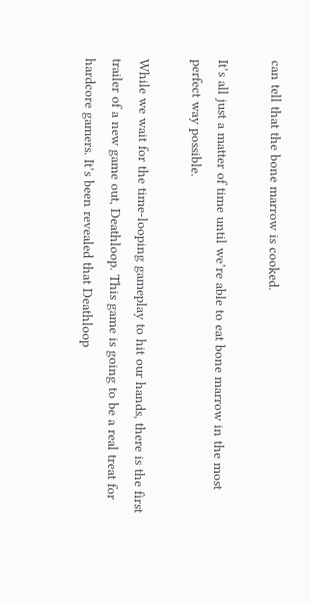can tell that the bone marrow is cooked.

It’s all just a matter of time until we’re able to eat bone marrow in the most perfect way possible.

While we wait for the time-looping gameplay to hit our hands, there is the first trailer of a new game out, Deathloop. This game is going to be a real treat for hardcore gamers. It’s been revealed that Deathloop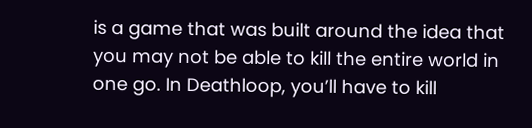is a game that was built around the idea that you may not be able to kill the entire world in one go. In Deathloop, you’ll have to kill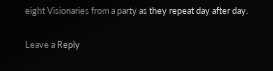eight Visionaries from a party as they repeat day after day.

Leave a Reply